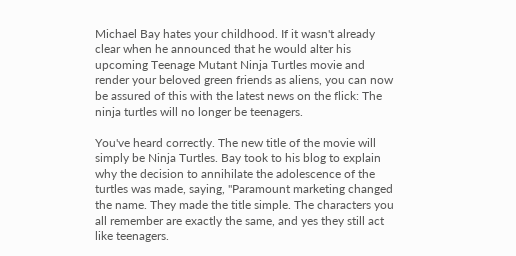Michael Bay hates your childhood. If it wasn't already clear when he announced that he would alter his upcoming Teenage Mutant Ninja Turtles movie and render your beloved green friends as aliens, you can now be assured of this with the latest news on the flick: The ninja turtles will no longer be teenagers.

You've heard correctly. The new title of the movie will simply be Ninja Turtles. Bay took to his blog to explain why the decision to annihilate the adolescence of the turtles was made, saying, "Paramount marketing changed the name. They made the title simple. The characters you all remember are exactly the same, and yes they still act like teenagers.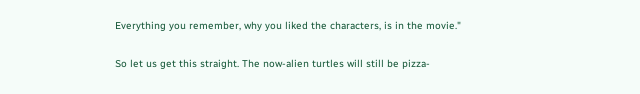Everything you remember, why you liked the characters, is in the movie."

So let us get this straight. The now-alien turtles will still be pizza-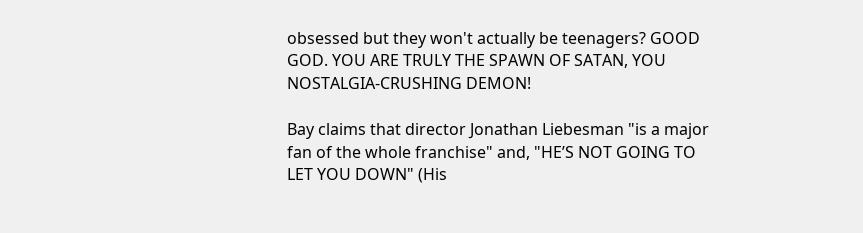obsessed but they won't actually be teenagers? GOOD GOD. YOU ARE TRULY THE SPAWN OF SATAN, YOU NOSTALGIA-CRUSHING DEMON!

Bay claims that director Jonathan Liebesman "is a major fan of the whole franchise" and, "HE’S NOT GOING TO LET YOU DOWN" (His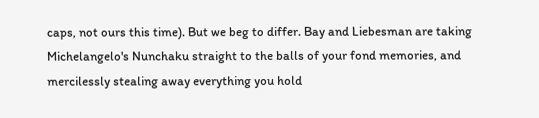caps, not ours this time). But we beg to differ. Bay and Liebesman are taking Michelangelo's Nunchaku straight to the balls of your fond memories, and mercilessly stealing away everything you hold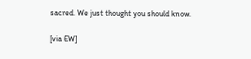sacred. We just thought you should know.

[via EW]